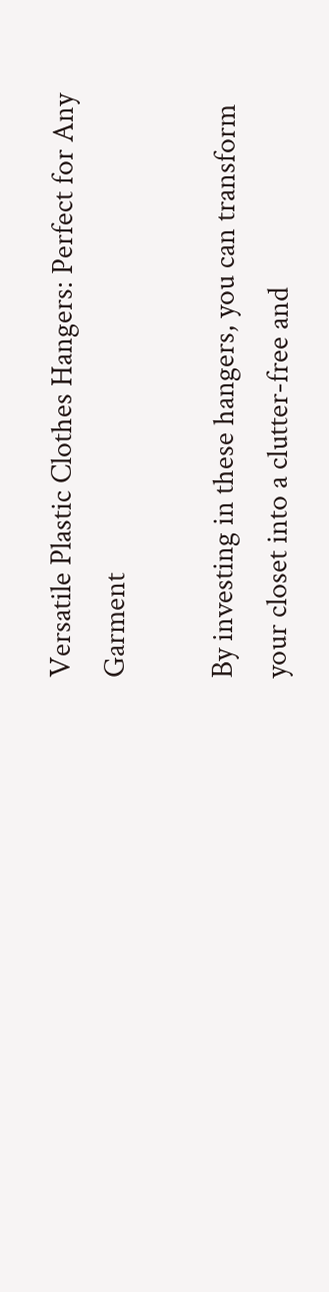Versatile Plastic Clothes Hangers: Perfect for Any Garment

By investing in these hangers, you can transform your closet into a clutter-free and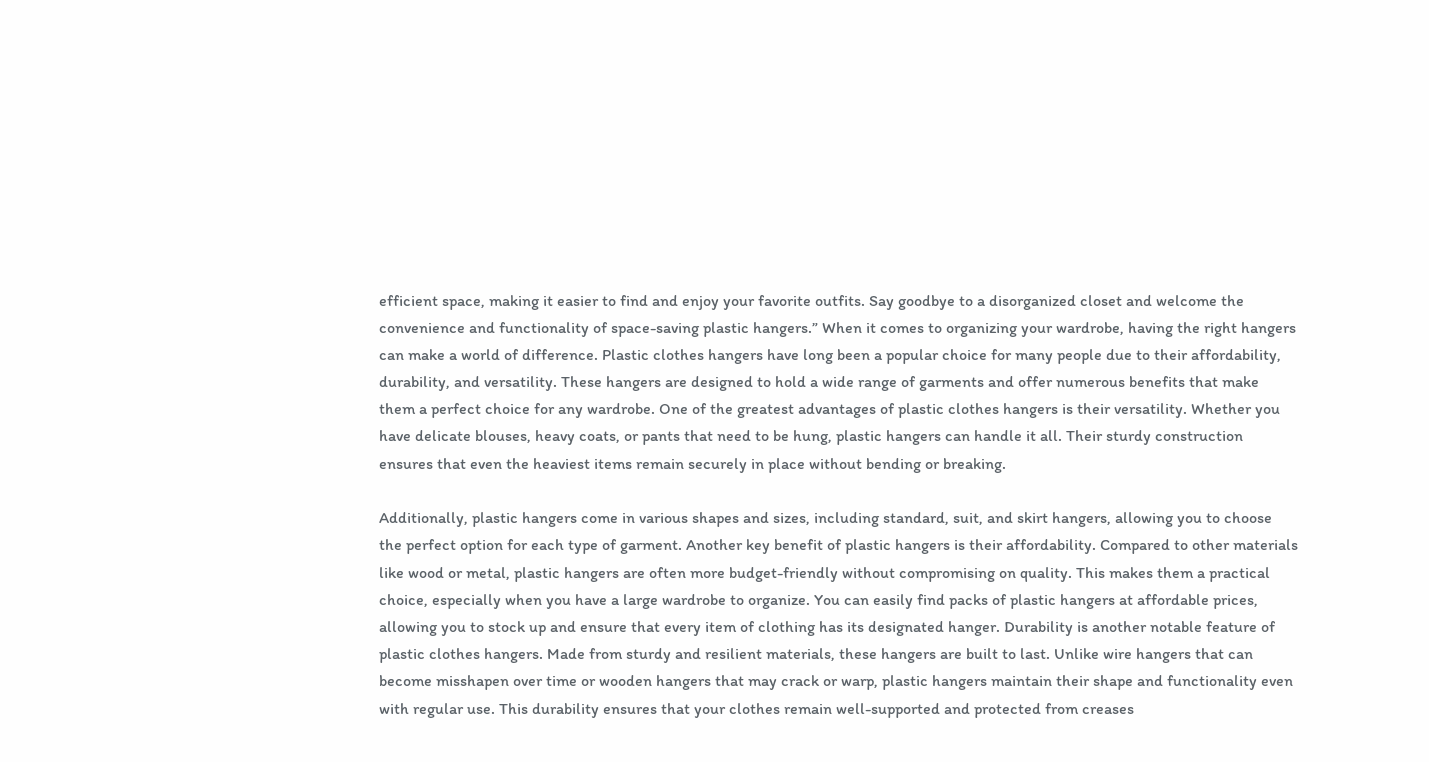efficient space, making it easier to find and enjoy your favorite outfits. Say goodbye to a disorganized closet and welcome the convenience and functionality of space-saving plastic hangers.” When it comes to organizing your wardrobe, having the right hangers can make a world of difference. Plastic clothes hangers have long been a popular choice for many people due to their affordability, durability, and versatility. These hangers are designed to hold a wide range of garments and offer numerous benefits that make them a perfect choice for any wardrobe. One of the greatest advantages of plastic clothes hangers is their versatility. Whether you have delicate blouses, heavy coats, or pants that need to be hung, plastic hangers can handle it all. Their sturdy construction ensures that even the heaviest items remain securely in place without bending or breaking.

Additionally, plastic hangers come in various shapes and sizes, including standard, suit, and skirt hangers, allowing you to choose the perfect option for each type of garment. Another key benefit of plastic hangers is their affordability. Compared to other materials like wood or metal, plastic hangers are often more budget-friendly without compromising on quality. This makes them a practical choice, especially when you have a large wardrobe to organize. You can easily find packs of plastic hangers at affordable prices, allowing you to stock up and ensure that every item of clothing has its designated hanger. Durability is another notable feature of plastic clothes hangers. Made from sturdy and resilient materials, these hangers are built to last. Unlike wire hangers that can become misshapen over time or wooden hangers that may crack or warp, plastic hangers maintain their shape and functionality even with regular use. This durability ensures that your clothes remain well-supported and protected from creases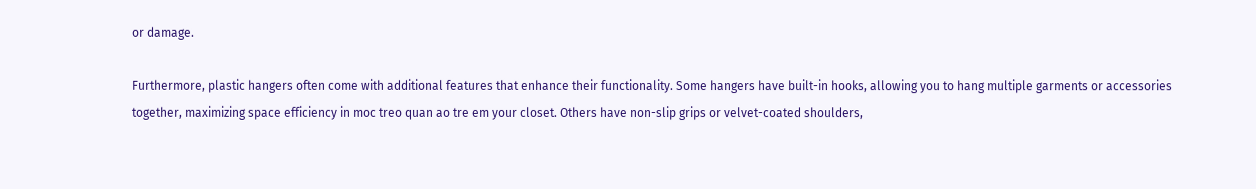or damage.

Furthermore, plastic hangers often come with additional features that enhance their functionality. Some hangers have built-in hooks, allowing you to hang multiple garments or accessories together, maximizing space efficiency in moc treo quan ao tre em your closet. Others have non-slip grips or velvet-coated shoulders,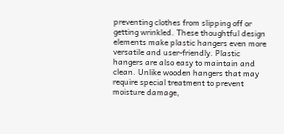preventing clothes from slipping off or getting wrinkled. These thoughtful design elements make plastic hangers even more versatile and user-friendly. Plastic hangers are also easy to maintain and clean. Unlike wooden hangers that may require special treatment to prevent moisture damage,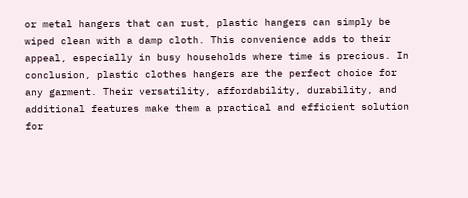or metal hangers that can rust, plastic hangers can simply be wiped clean with a damp cloth. This convenience adds to their appeal, especially in busy households where time is precious. In conclusion, plastic clothes hangers are the perfect choice for any garment. Their versatility, affordability, durability, and additional features make them a practical and efficient solution for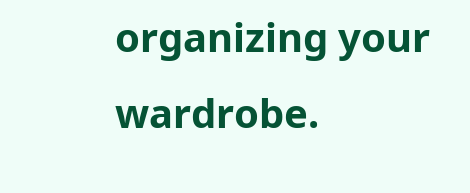organizing your wardrobe.